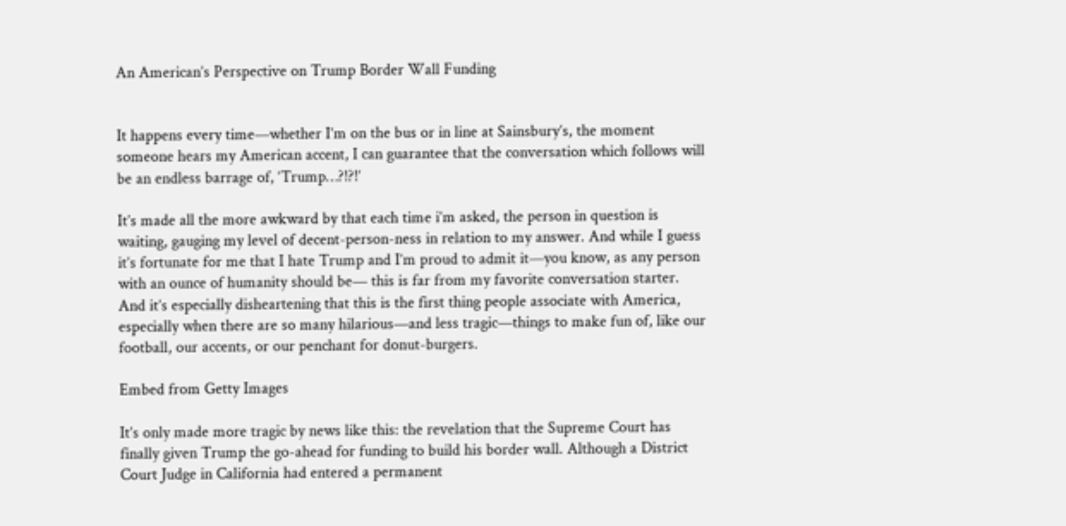An American’s Perspective on Trump Border Wall Funding


It happens every time—whether I’m on the bus or in line at Sainsbury’s, the moment someone hears my American accent, I can guarantee that the conversation which follows will be an endless barrage of, ‘Trump…?!?!’

It’s made all the more awkward by that each time i’m asked, the person in question is waiting, gauging my level of decent-person-ness in relation to my answer. And while I guess it’s fortunate for me that I hate Trump and I’m proud to admit it—you know, as any person with an ounce of humanity should be— this is far from my favorite conversation starter. And it’s especially disheartening that this is the first thing people associate with America, especially when there are so many hilarious—and less tragic—things to make fun of, like our football, our accents, or our penchant for donut-burgers.

Embed from Getty Images

It’s only made more tragic by news like this: the revelation that the Supreme Court has finally given Trump the go-ahead for funding to build his border wall. Although a District Court Judge in California had entered a permanent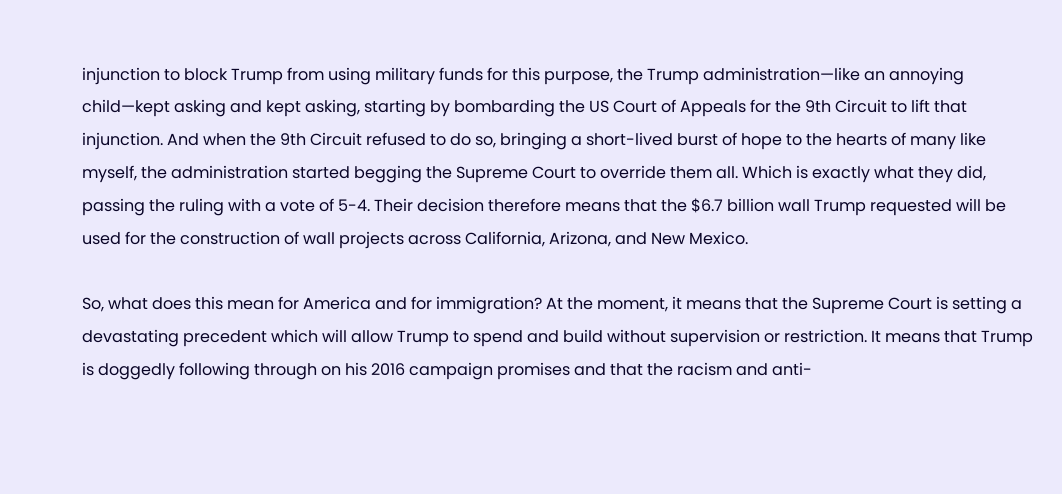injunction to block Trump from using military funds for this purpose, the Trump administration—like an annoying child—kept asking and kept asking, starting by bombarding the US Court of Appeals for the 9th Circuit to lift that injunction. And when the 9th Circuit refused to do so, bringing a short-lived burst of hope to the hearts of many like myself, the administration started begging the Supreme Court to override them all. Which is exactly what they did, passing the ruling with a vote of 5-4. Their decision therefore means that the $6.7 billion wall Trump requested will be used for the construction of wall projects across California, Arizona, and New Mexico.

So, what does this mean for America and for immigration? At the moment, it means that the Supreme Court is setting a devastating precedent which will allow Trump to spend and build without supervision or restriction. It means that Trump is doggedly following through on his 2016 campaign promises and that the racism and anti-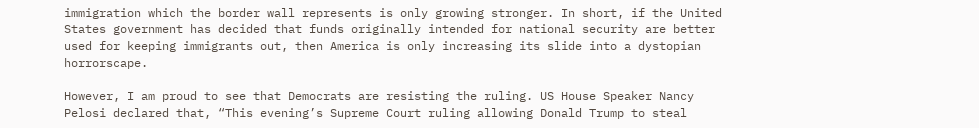immigration which the border wall represents is only growing stronger. In short, if the United States government has decided that funds originally intended for national security are better used for keeping immigrants out, then America is only increasing its slide into a dystopian horrorscape.

However, I am proud to see that Democrats are resisting the ruling. US House Speaker Nancy Pelosi declared that, “This evening’s Supreme Court ruling allowing Donald Trump to steal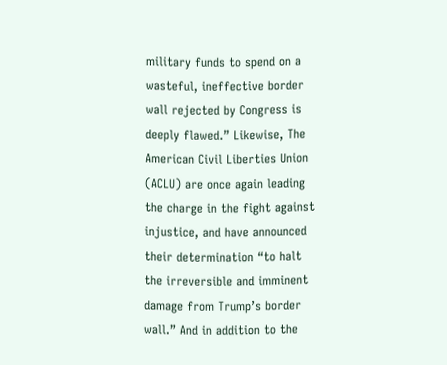military funds to spend on a wasteful, ineffective border wall rejected by Congress is deeply flawed.” Likewise, The American Civil Liberties Union (ACLU) are once again leading the charge in the fight against injustice, and have announced their determination “to halt the irreversible and imminent damage from Trump’s border wall.” And in addition to the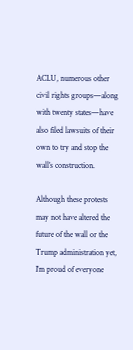ACLU, numerous other civil rights groups—along with twenty states—have also filed lawsuits of their own to try and stop the wall’s construction.

Although these protests may not have altered the future of the wall or the Trump administration yet, I’m proud of everyone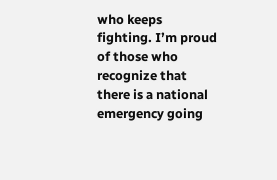who keeps fighting. I’m proud of those who recognize that there is a national emergency going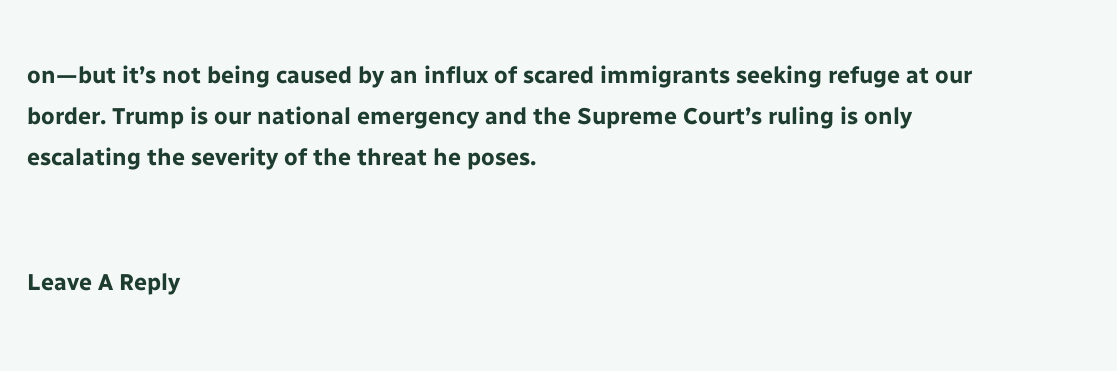on—but it’s not being caused by an influx of scared immigrants seeking refuge at our border. Trump is our national emergency and the Supreme Court’s ruling is only escalating the severity of the threat he poses.


Leave A Reply